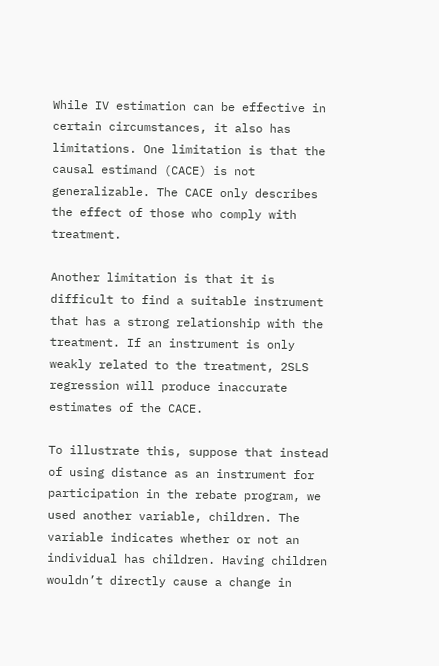While IV estimation can be effective in certain circumstances, it also has limitations. One limitation is that the causal estimand (CACE) is not generalizable. The CACE only describes the effect of those who comply with treatment.

Another limitation is that it is difficult to find a suitable instrument that has a strong relationship with the treatment. If an instrument is only weakly related to the treatment, 2SLS regression will produce inaccurate estimates of the CACE.

To illustrate this, suppose that instead of using distance as an instrument for participation in the rebate program, we used another variable, children. The variable indicates whether or not an individual has children. Having children wouldn’t directly cause a change in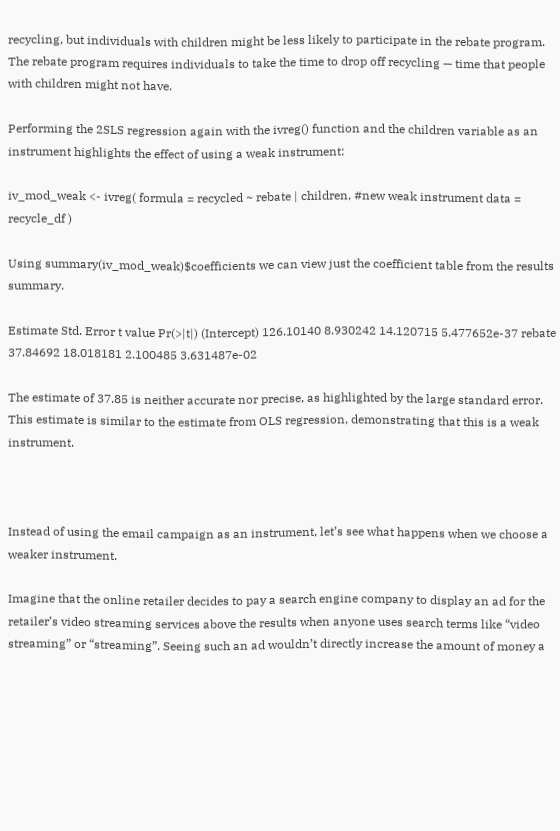recycling, but individuals with children might be less likely to participate in the rebate program. The rebate program requires individuals to take the time to drop off recycling — time that people with children might not have.

Performing the 2SLS regression again with the ivreg() function and the children variable as an instrument highlights the effect of using a weak instrument:

iv_mod_weak <- ivreg( formula = recycled ~ rebate | children, #new weak instrument data = recycle_df )

Using summary(iv_mod_weak)$coefficients we can view just the coefficient table from the results summary.

Estimate Std. Error t value Pr(>|t|) (Intercept) 126.10140 8.930242 14.120715 5.477652e-37 rebate 37.84692 18.018181 2.100485 3.631487e-02

The estimate of 37.85 is neither accurate nor precise, as highlighted by the large standard error. This estimate is similar to the estimate from OLS regression, demonstrating that this is a weak instrument.



Instead of using the email campaign as an instrument, let’s see what happens when we choose a weaker instrument.

Imagine that the online retailer decides to pay a search engine company to display an ad for the retailer’s video streaming services above the results when anyone uses search terms like “video streaming” or “streaming”. Seeing such an ad wouldn’t directly increase the amount of money a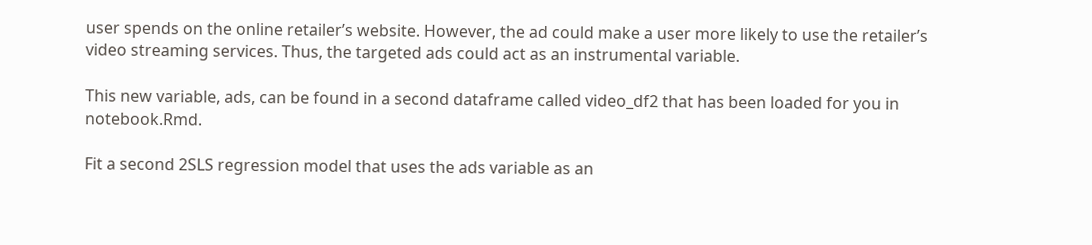user spends on the online retailer’s website. However, the ad could make a user more likely to use the retailer’s video streaming services. Thus, the targeted ads could act as an instrumental variable.

This new variable, ads, can be found in a second dataframe called video_df2 that has been loaded for you in notebook.Rmd.

Fit a second 2SLS regression model that uses the ads variable as an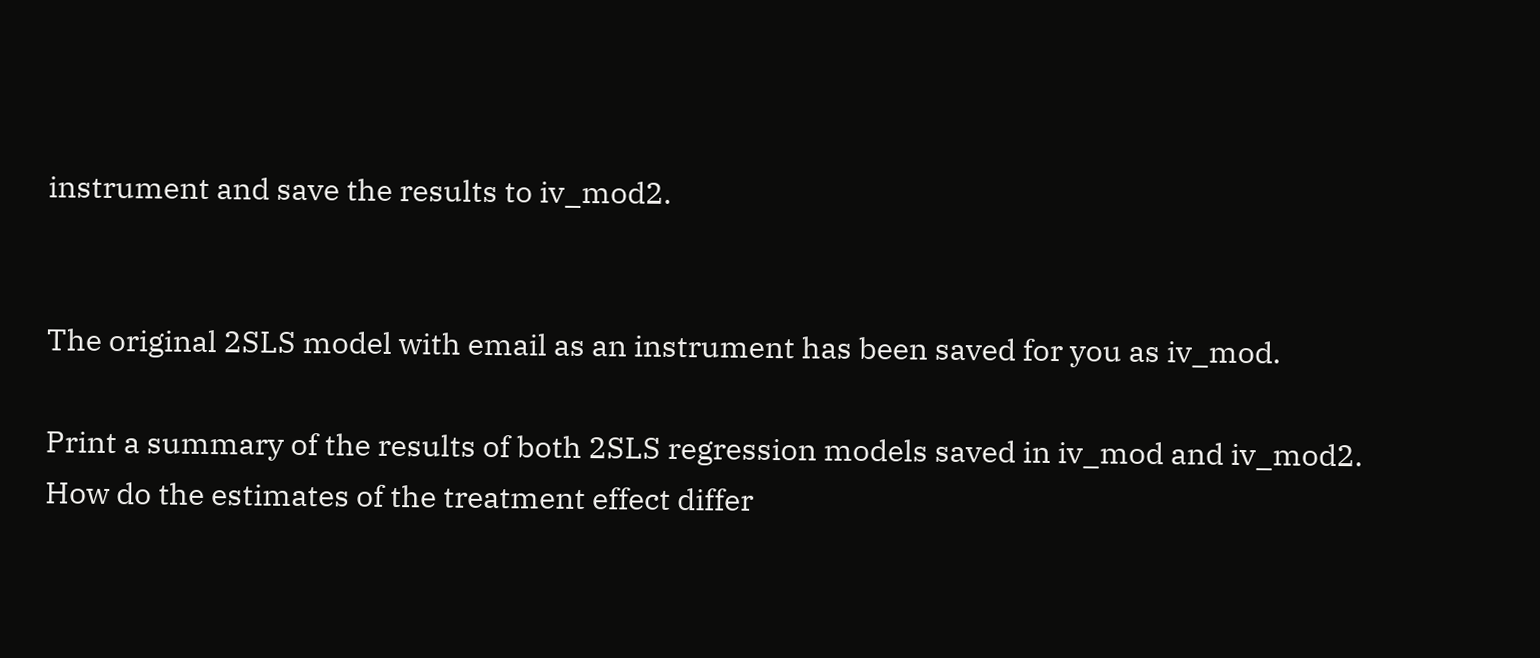instrument and save the results to iv_mod2.


The original 2SLS model with email as an instrument has been saved for you as iv_mod.

Print a summary of the results of both 2SLS regression models saved in iv_mod and iv_mod2. How do the estimates of the treatment effect differ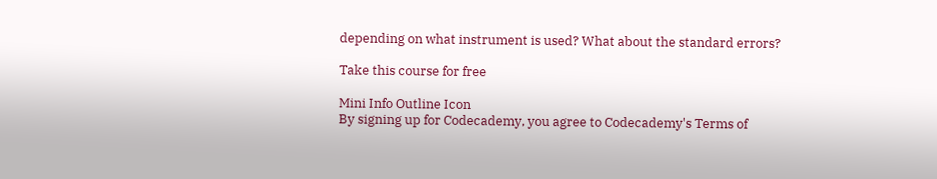depending on what instrument is used? What about the standard errors?

Take this course for free

Mini Info Outline Icon
By signing up for Codecademy, you agree to Codecademy's Terms of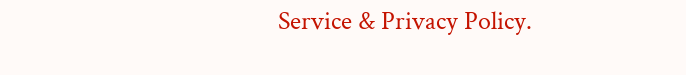Service & Privacy Policy.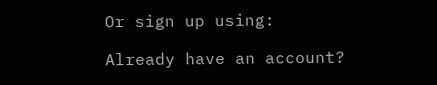Or sign up using:

Already have an account?